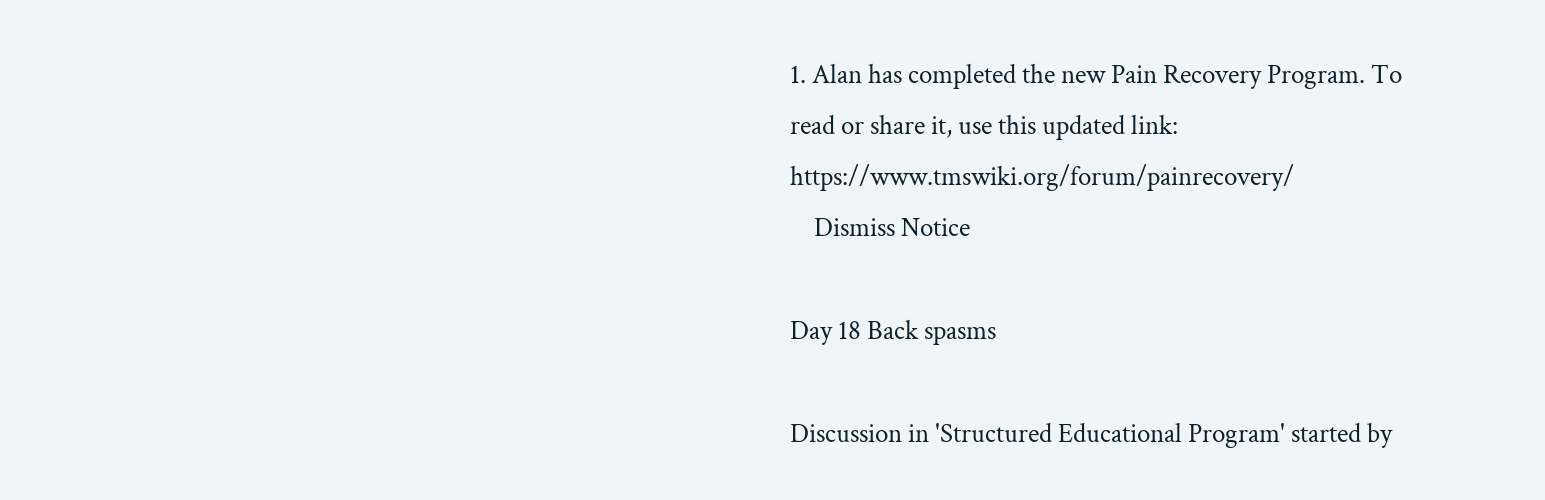1. Alan has completed the new Pain Recovery Program. To read or share it, use this updated link: https://www.tmswiki.org/forum/painrecovery/
    Dismiss Notice

Day 18 Back spasms

Discussion in 'Structured Educational Program' started by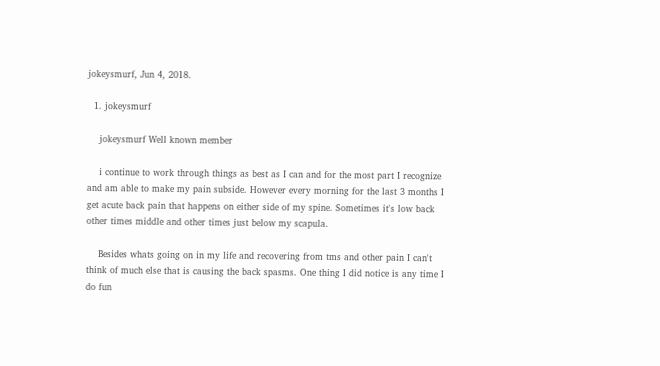jokeysmurf, Jun 4, 2018.

  1. jokeysmurf

    jokeysmurf Well known member

    i continue to work through things as best as I can and for the most part I recognize and am able to make my pain subside. However every morning for the last 3 months I get acute back pain that happens on either side of my spine. Sometimes it's low back other times middle and other times just below my scapula.

    Besides whats going on in my life and recovering from tms and other pain I can't think of much else that is causing the back spasms. One thing I did notice is any time I do fun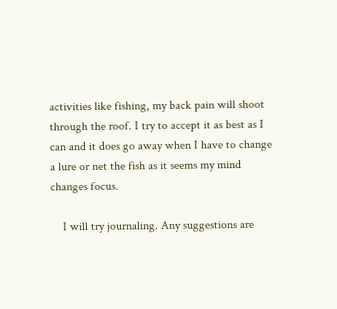activities like fishing, my back pain will shoot through the roof. I try to accept it as best as I can and it does go away when I have to change a lure or net the fish as it seems my mind changes focus.

    I will try journaling. Any suggestions are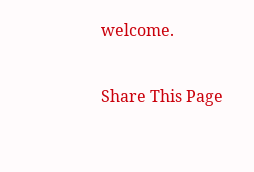welcome.

Share This Page